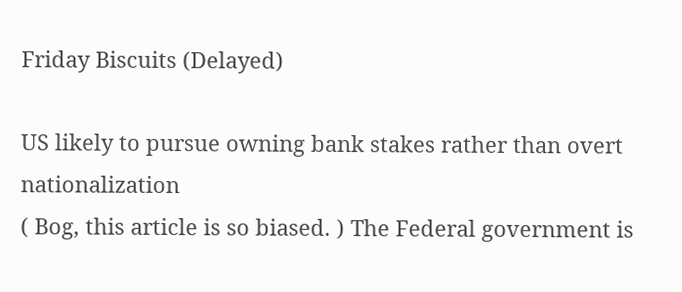Friday Biscuits (Delayed)

US likely to pursue owning bank stakes rather than overt nationalization
( Bog, this article is so biased. ) The Federal government is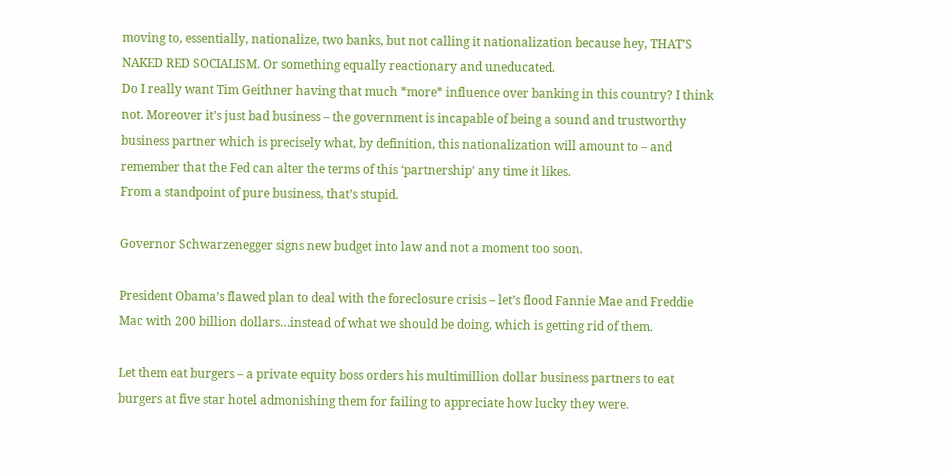moving to, essentially, nationalize, two banks, but not calling it nationalization because hey, THAT’S NAKED RED SOCIALISM. Or something equally reactionary and uneducated.
Do I really want Tim Geithner having that much *more* influence over banking in this country? I think not. Moreover it’s just bad business – the government is incapable of being a sound and trustworthy business partner which is precisely what, by definition, this nationalization will amount to – and remember that the Fed can alter the terms of this ‘partnership’ any time it likes.
From a standpoint of pure business, that’s stupid.

Governor Schwarzenegger signs new budget into law and not a moment too soon.

President Obama’s flawed plan to deal with the foreclosure crisis – let’s flood Fannie Mae and Freddie Mac with 200 billion dollars…instead of what we should be doing, which is getting rid of them.

Let them eat burgers – a private equity boss orders his multimillion dollar business partners to eat burgers at five star hotel admonishing them for failing to appreciate how lucky they were.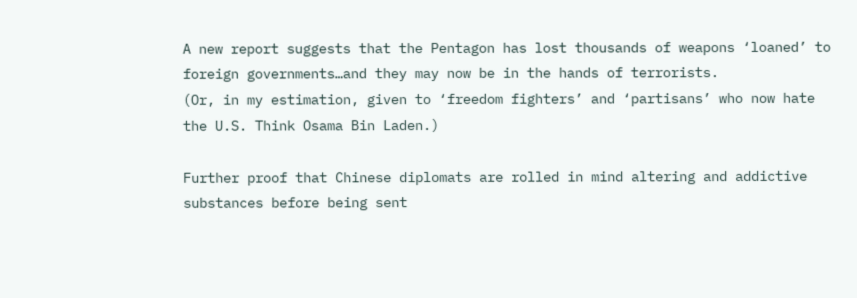A new report suggests that the Pentagon has lost thousands of weapons ‘loaned’ to foreign governments…and they may now be in the hands of terrorists.
(Or, in my estimation, given to ‘freedom fighters’ and ‘partisans’ who now hate the U.S. Think Osama Bin Laden.)

Further proof that Chinese diplomats are rolled in mind altering and addictive substances before being sent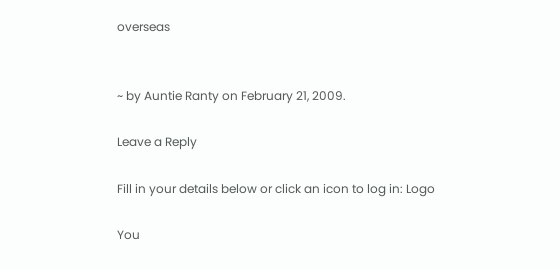overseas


~ by Auntie Ranty on February 21, 2009.

Leave a Reply

Fill in your details below or click an icon to log in: Logo

You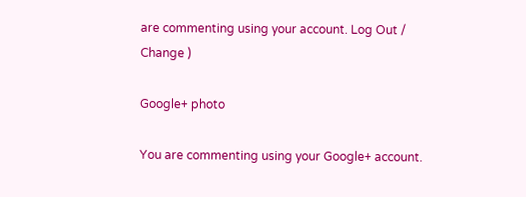are commenting using your account. Log Out /  Change )

Google+ photo

You are commenting using your Google+ account.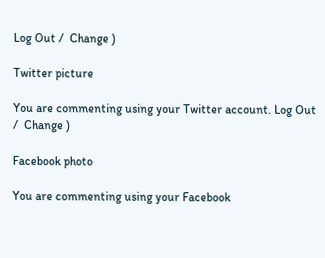Log Out /  Change )

Twitter picture

You are commenting using your Twitter account. Log Out /  Change )

Facebook photo

You are commenting using your Facebook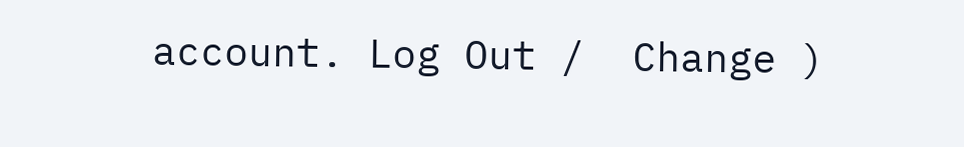account. Log Out /  Change )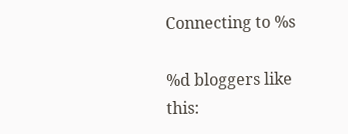Connecting to %s

%d bloggers like this: